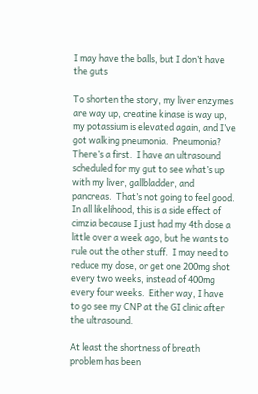I may have the balls, but I don’t have the guts

To shorten the story, my liver enzymes are way up, creatine kinase is way up, my potassium is elevated again, and I’ve got walking pneumonia.  Pneumonia?  There’s a first.  I have an ultrasound scheduled for my gut to see what’s up with my liver, gallbladder, and pancreas.  That’s not going to feel good.  In all likelihood, this is a side effect of cimzia because I just had my 4th dose a little over a week ago, but he wants to rule out the other stuff.  I may need to reduce my dose, or get one 200mg shot every two weeks, instead of 400mg every four weeks.  Either way, I have to go see my CNP at the GI clinic after the ultrasound.

At least the shortness of breath problem has been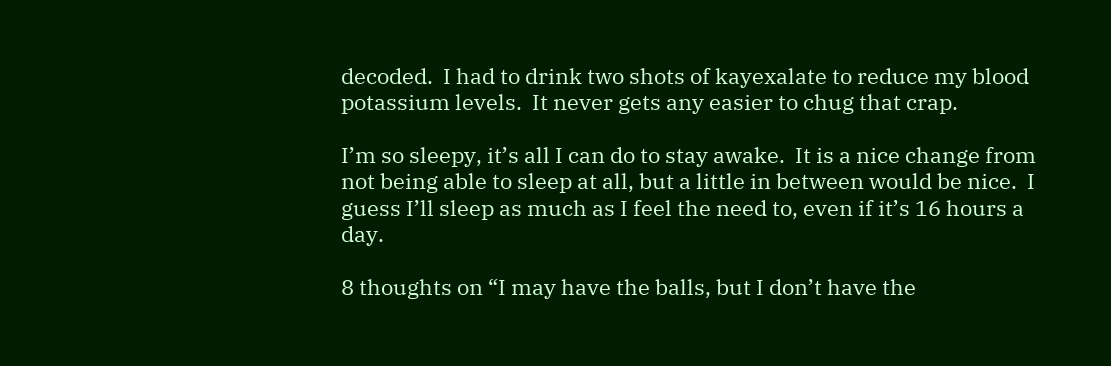decoded.  I had to drink two shots of kayexalate to reduce my blood potassium levels.  It never gets any easier to chug that crap.

I’m so sleepy, it’s all I can do to stay awake.  It is a nice change from not being able to sleep at all, but a little in between would be nice.  I guess I’ll sleep as much as I feel the need to, even if it’s 16 hours a day.

8 thoughts on “I may have the balls, but I don’t have the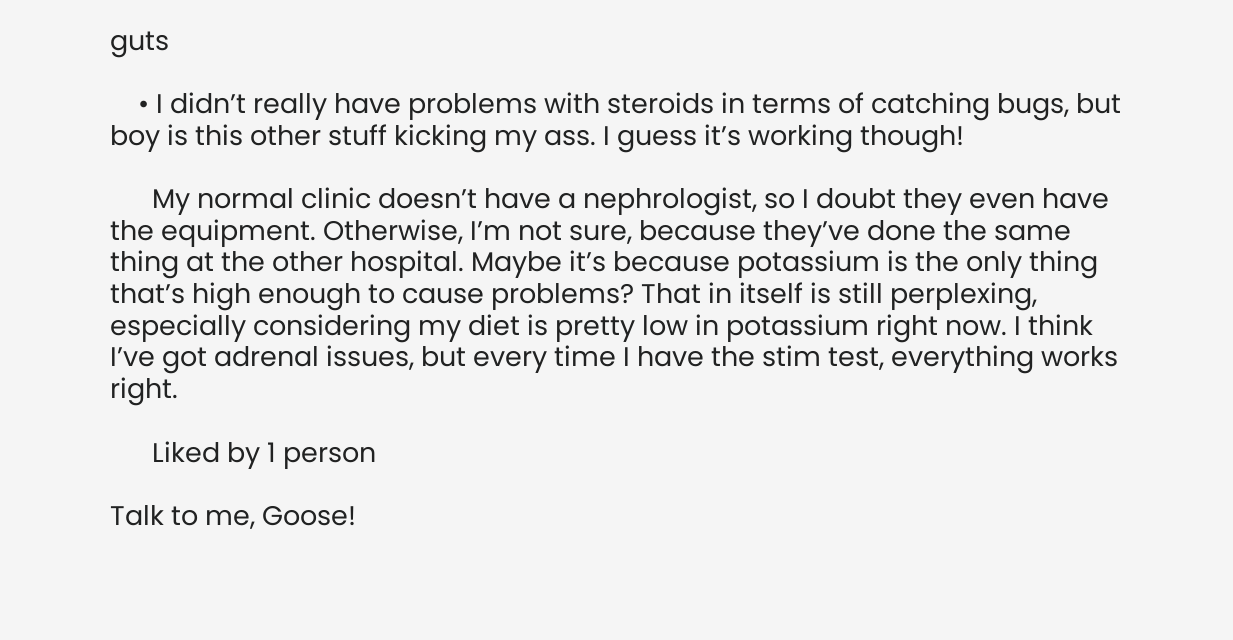guts

    • I didn’t really have problems with steroids in terms of catching bugs, but boy is this other stuff kicking my ass. I guess it’s working though!

      My normal clinic doesn’t have a nephrologist, so I doubt they even have the equipment. Otherwise, I’m not sure, because they’ve done the same thing at the other hospital. Maybe it’s because potassium is the only thing that’s high enough to cause problems? That in itself is still perplexing, especially considering my diet is pretty low in potassium right now. I think I’ve got adrenal issues, but every time I have the stim test, everything works right.

      Liked by 1 person

Talk to me, Goose!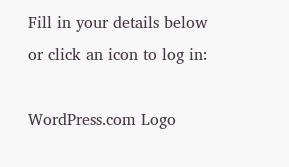Fill in your details below or click an icon to log in:

WordPress.com Logo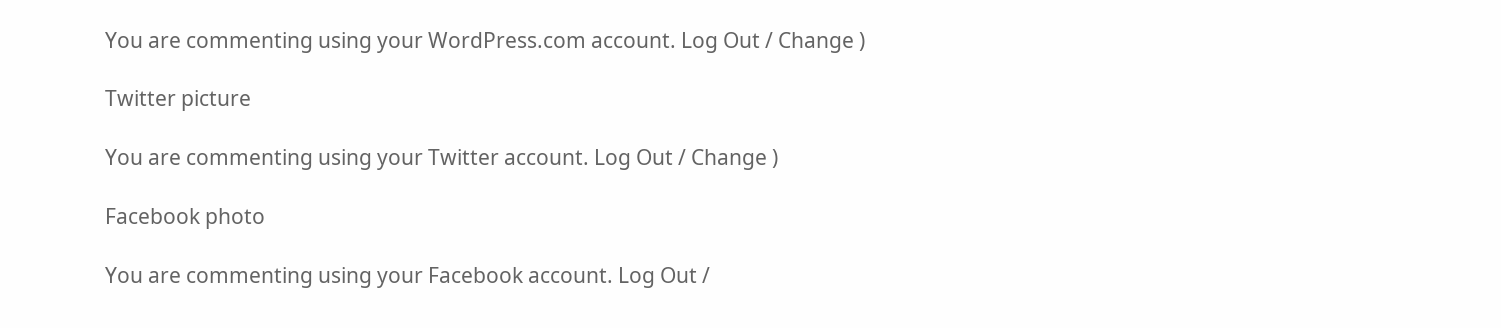You are commenting using your WordPress.com account. Log Out / Change )

Twitter picture

You are commenting using your Twitter account. Log Out / Change )

Facebook photo

You are commenting using your Facebook account. Log Out /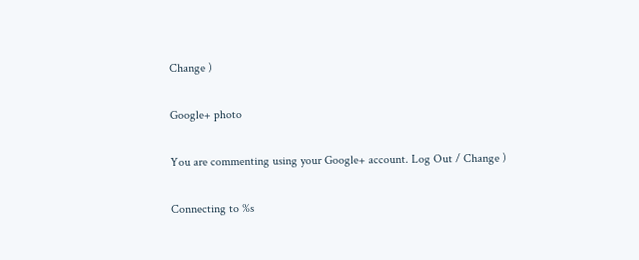Change )

Google+ photo

You are commenting using your Google+ account. Log Out / Change )

Connecting to %s